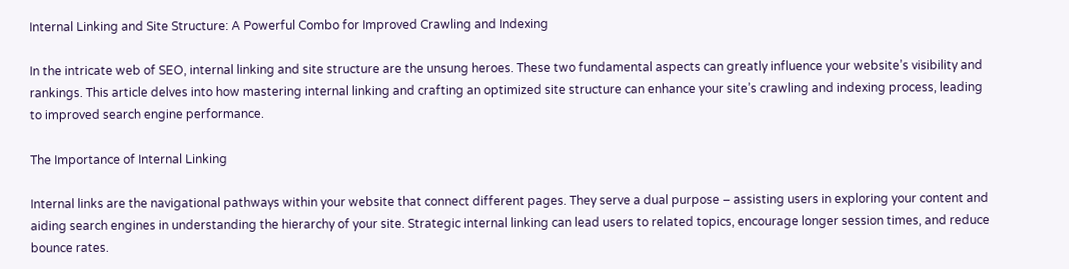Internal Linking and Site Structure: A Powerful Combo for Improved Crawling and Indexing

In the intricate web of SEO, internal linking and site structure are the unsung heroes. These two fundamental aspects can greatly influence your website’s visibility and rankings. This article delves into how mastering internal linking and crafting an optimized site structure can enhance your site’s crawling and indexing process, leading to improved search engine performance.

The Importance of Internal Linking

Internal links are the navigational pathways within your website that connect different pages. They serve a dual purpose – assisting users in exploring your content and aiding search engines in understanding the hierarchy of your site. Strategic internal linking can lead users to related topics, encourage longer session times, and reduce bounce rates.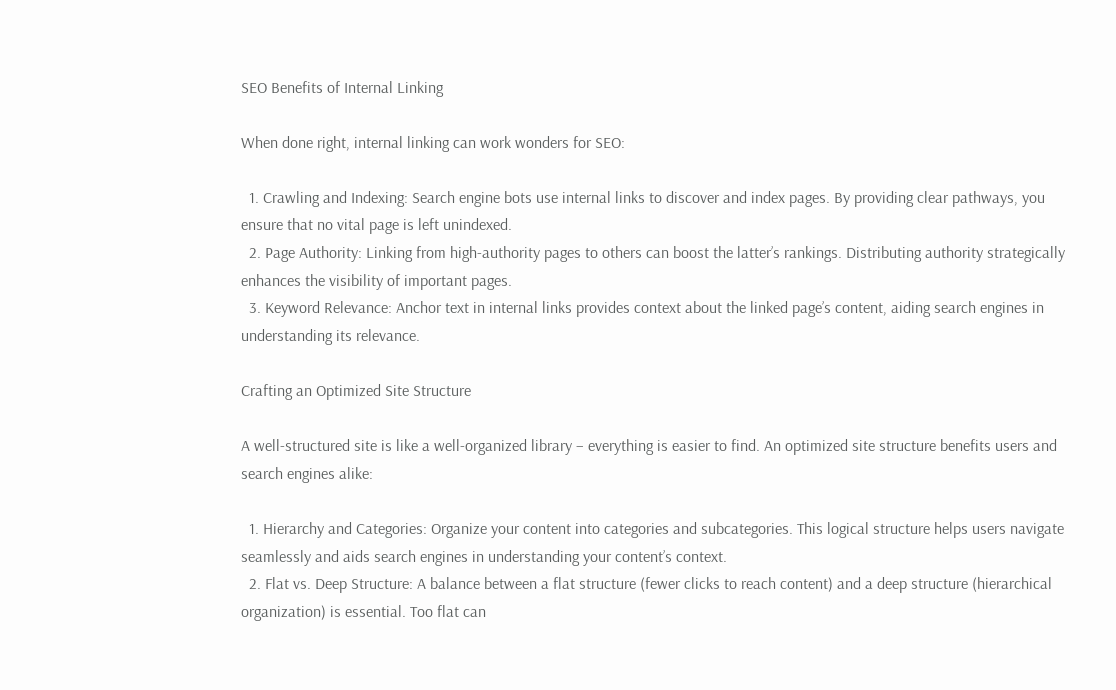SEO Benefits of Internal Linking

When done right, internal linking can work wonders for SEO:

  1. Crawling and Indexing: Search engine bots use internal links to discover and index pages. By providing clear pathways, you ensure that no vital page is left unindexed.
  2. Page Authority: Linking from high-authority pages to others can boost the latter’s rankings. Distributing authority strategically enhances the visibility of important pages.
  3. Keyword Relevance: Anchor text in internal links provides context about the linked page’s content, aiding search engines in understanding its relevance.

Crafting an Optimized Site Structure

A well-structured site is like a well-organized library – everything is easier to find. An optimized site structure benefits users and search engines alike:

  1. Hierarchy and Categories: Organize your content into categories and subcategories. This logical structure helps users navigate seamlessly and aids search engines in understanding your content’s context.
  2. Flat vs. Deep Structure: A balance between a flat structure (fewer clicks to reach content) and a deep structure (hierarchical organization) is essential. Too flat can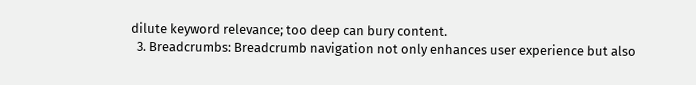dilute keyword relevance; too deep can bury content.
  3. Breadcrumbs: Breadcrumb navigation not only enhances user experience but also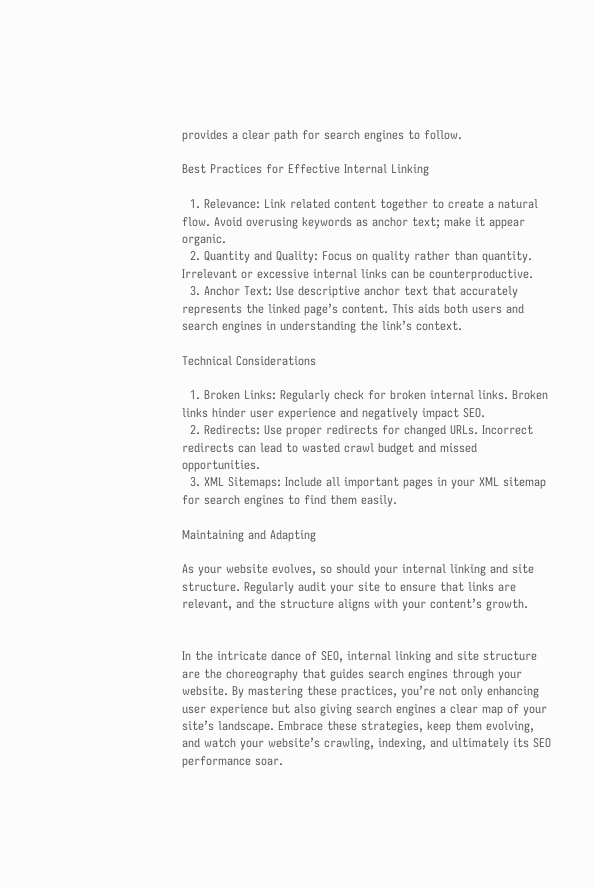provides a clear path for search engines to follow.

Best Practices for Effective Internal Linking

  1. Relevance: Link related content together to create a natural flow. Avoid overusing keywords as anchor text; make it appear organic.
  2. Quantity and Quality: Focus on quality rather than quantity. Irrelevant or excessive internal links can be counterproductive.
  3. Anchor Text: Use descriptive anchor text that accurately represents the linked page’s content. This aids both users and search engines in understanding the link’s context.

Technical Considerations

  1. Broken Links: Regularly check for broken internal links. Broken links hinder user experience and negatively impact SEO.
  2. Redirects: Use proper redirects for changed URLs. Incorrect redirects can lead to wasted crawl budget and missed opportunities.
  3. XML Sitemaps: Include all important pages in your XML sitemap for search engines to find them easily.

Maintaining and Adapting

As your website evolves, so should your internal linking and site structure. Regularly audit your site to ensure that links are relevant, and the structure aligns with your content’s growth.


In the intricate dance of SEO, internal linking and site structure are the choreography that guides search engines through your website. By mastering these practices, you’re not only enhancing user experience but also giving search engines a clear map of your site’s landscape. Embrace these strategies, keep them evolving, and watch your website’s crawling, indexing, and ultimately its SEO performance soar.